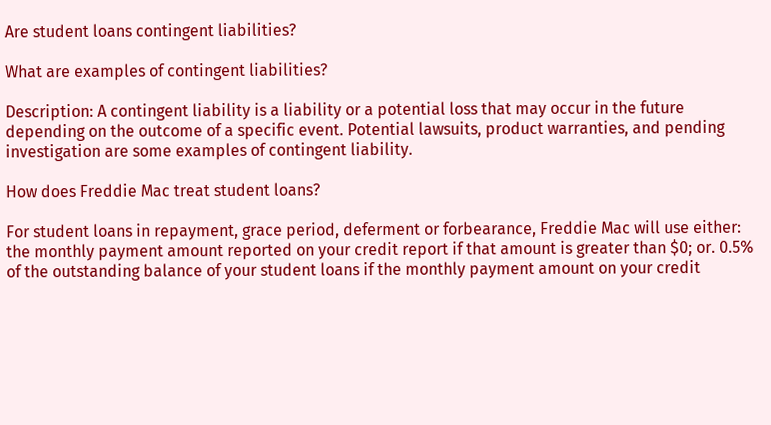Are student loans contingent liabilities?

What are examples of contingent liabilities?

Description: A contingent liability is a liability or a potential loss that may occur in the future depending on the outcome of a specific event. Potential lawsuits, product warranties, and pending investigation are some examples of contingent liability.

How does Freddie Mac treat student loans?

For student loans in repayment, grace period, deferment or forbearance, Freddie Mac will use either: the monthly payment amount reported on your credit report if that amount is greater than $0; or. 0.5% of the outstanding balance of your student loans if the monthly payment amount on your credit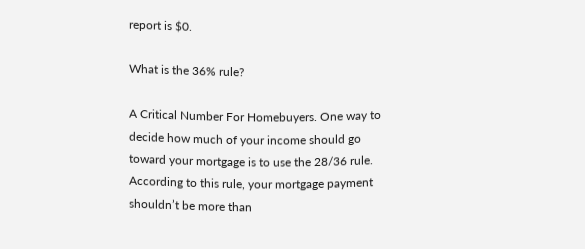report is $0.

What is the 36% rule?

A Critical Number For Homebuyers. One way to decide how much of your income should go toward your mortgage is to use the 28/36 rule. According to this rule, your mortgage payment shouldn’t be more than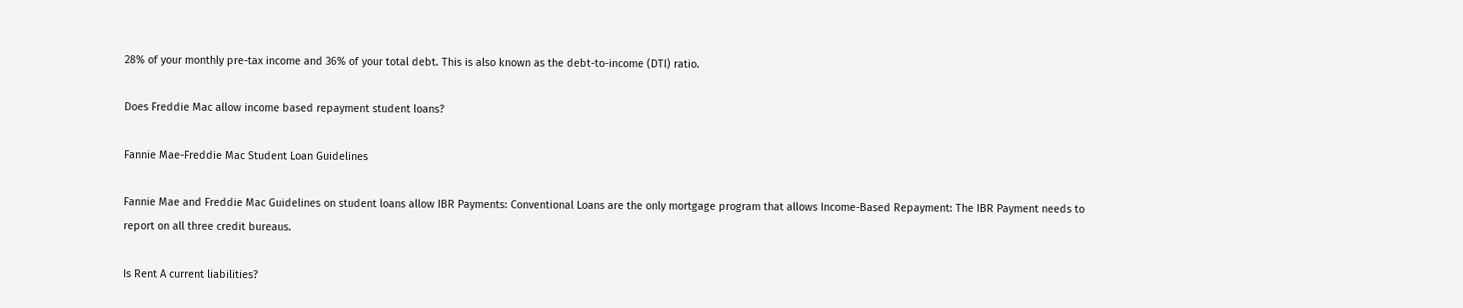28% of your monthly pre-tax income and 36% of your total debt. This is also known as the debt-to-income (DTI) ratio.

Does Freddie Mac allow income based repayment student loans?

Fannie Mae-Freddie Mac Student Loan Guidelines

Fannie Mae and Freddie Mac Guidelines on student loans allow IBR Payments: Conventional Loans are the only mortgage program that allows Income-Based Repayment: The IBR Payment needs to report on all three credit bureaus.

Is Rent A current liabilities?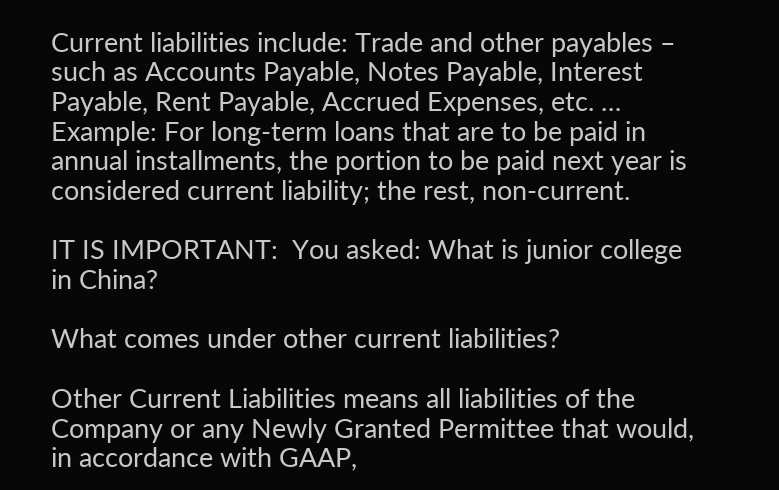Current liabilities include: Trade and other payables – such as Accounts Payable, Notes Payable, Interest Payable, Rent Payable, Accrued Expenses, etc. … Example: For long-term loans that are to be paid in annual installments, the portion to be paid next year is considered current liability; the rest, non-current.

IT IS IMPORTANT:  You asked: What is junior college in China?

What comes under other current liabilities?

Other Current Liabilities means all liabilities of the Company or any Newly Granted Permittee that would, in accordance with GAAP,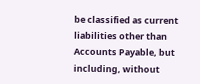be classified as current liabilities other than Accounts Payable, but including, without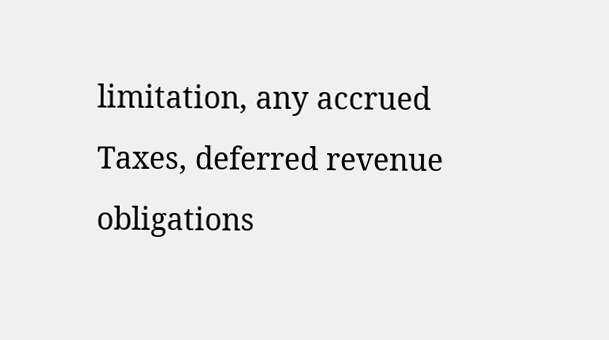limitation, any accrued Taxes, deferred revenue obligations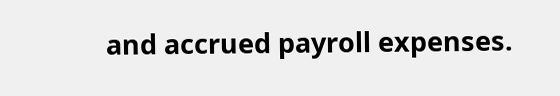and accrued payroll expenses.